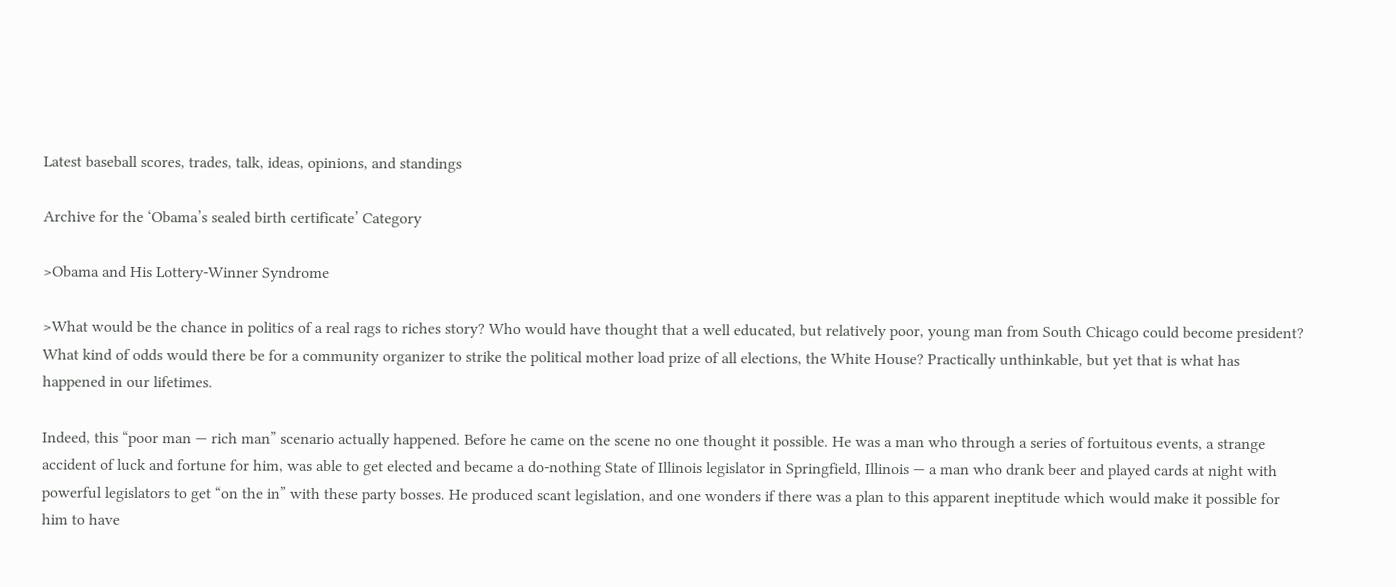Latest baseball scores, trades, talk, ideas, opinions, and standings

Archive for the ‘Obama’s sealed birth certificate’ Category

>Obama and His Lottery-Winner Syndrome

>What would be the chance in politics of a real rags to riches story? Who would have thought that a well educated, but relatively poor, young man from South Chicago could become president? What kind of odds would there be for a community organizer to strike the political mother load prize of all elections, the White House? Practically unthinkable, but yet that is what has happened in our lifetimes.

Indeed, this “poor man — rich man” scenario actually happened. Before he came on the scene no one thought it possible. He was a man who through a series of fortuitous events, a strange accident of luck and fortune for him, was able to get elected and became a do-nothing State of Illinois legislator in Springfield, Illinois — a man who drank beer and played cards at night with powerful legislators to get “on the in” with these party bosses. He produced scant legislation, and one wonders if there was a plan to this apparent ineptitude which would make it possible for him to have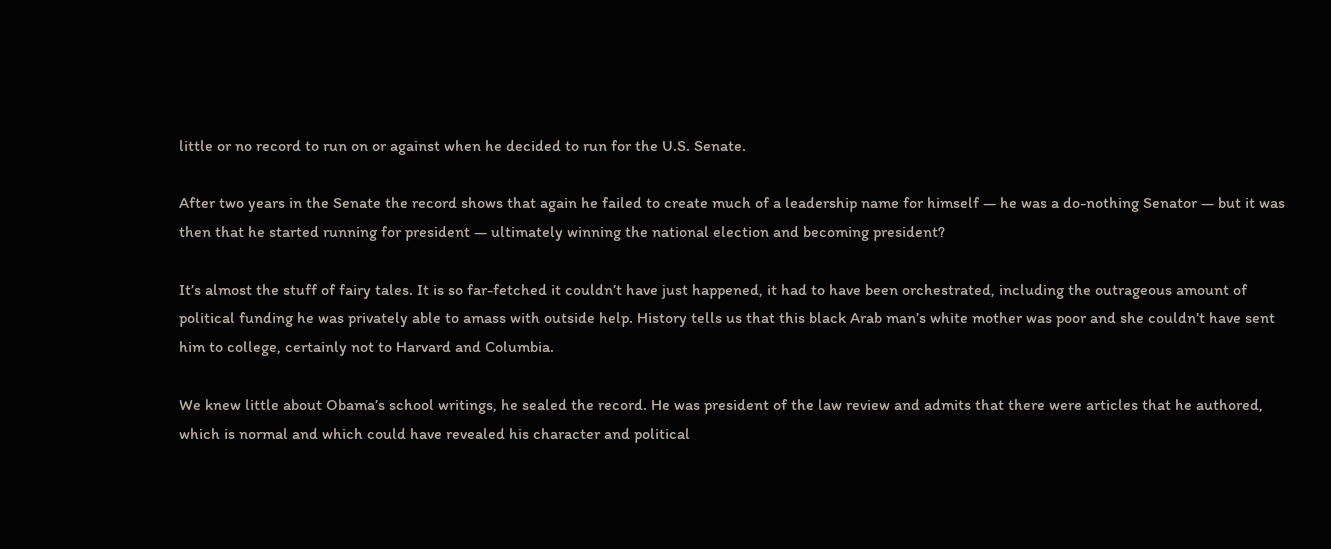little or no record to run on or against when he decided to run for the U.S. Senate.

After two years in the Senate the record shows that again he failed to create much of a leadership name for himself — he was a do-nothing Senator — but it was then that he started running for president — ultimately winning the national election and becoming president?

It’s almost the stuff of fairy tales. It is so far-fetched it couldn’t have just happened, it had to have been orchestrated, including the outrageous amount of political funding he was privately able to amass with outside help. History tells us that this black Arab man’s white mother was poor and she couldn’t have sent him to college, certainly not to Harvard and Columbia.

We knew little about Obama’s school writings, he sealed the record. He was president of the law review and admits that there were articles that he authored, which is normal and which could have revealed his character and political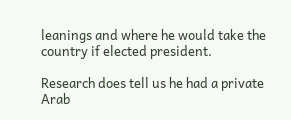leanings and where he would take the country if elected president.

Research does tell us he had a private Arab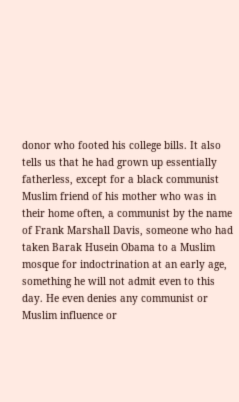donor who footed his college bills. It also tells us that he had grown up essentially fatherless, except for a black communist Muslim friend of his mother who was in their home often, a communist by the name of Frank Marshall Davis, someone who had taken Barak Husein Obama to a Muslim mosque for indoctrination at an early age, something he will not admit even to this day. He even denies any communist or Muslim influence or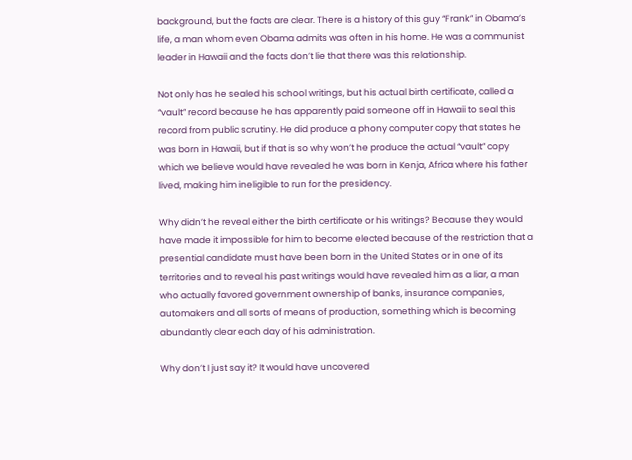background, but the facts are clear. There is a history of this guy “Frank” in Obama’s life, a man whom even Obama admits was often in his home. He was a communist leader in Hawaii and the facts don’t lie that there was this relationship.

Not only has he sealed his school writings, but his actual birth certificate, called a “vault” record because he has apparently paid someone off in Hawaii to seal this record from public scrutiny. He did produce a phony computer copy that states he was born in Hawaii, but if that is so why won’t he produce the actual “vault” copy which we believe would have revealed he was born in Kenja, Africa where his father lived, making him ineligible to run for the presidency.

Why didn’t he reveal either the birth certificate or his writings? Because they would have made it impossible for him to become elected because of the restriction that a presential candidate must have been born in the United States or in one of its territories and to reveal his past writings would have revealed him as a liar, a man who actually favored government ownership of banks, insurance companies, automakers and all sorts of means of production, something which is becoming abundantly clear each day of his administration.

Why don’t I just say it? It would have uncovered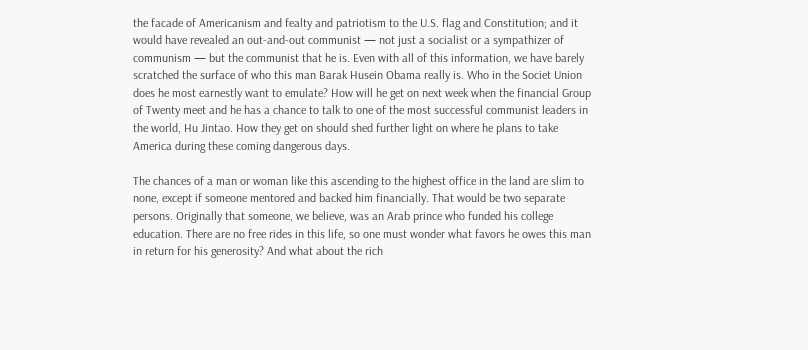the facade of Americanism and fealty and patriotism to the U.S. flag and Constitution; and it would have revealed an out-and-out communist — not just a socialist or a sympathizer of communism — but the communist that he is. Even with all of this information, we have barely scratched the surface of who this man Barak Husein Obama really is. Who in the Societ Union does he most earnestly want to emulate? How will he get on next week when the financial Group of Twenty meet and he has a chance to talk to one of the most successful communist leaders in the world, Hu Jintao. How they get on should shed further light on where he plans to take America during these coming dangerous days.

The chances of a man or woman like this ascending to the highest office in the land are slim to none, except if someone mentored and backed him financially. That would be two separate persons. Originally that someone, we believe, was an Arab prince who funded his college education. There are no free rides in this life, so one must wonder what favors he owes this man in return for his generosity? And what about the rich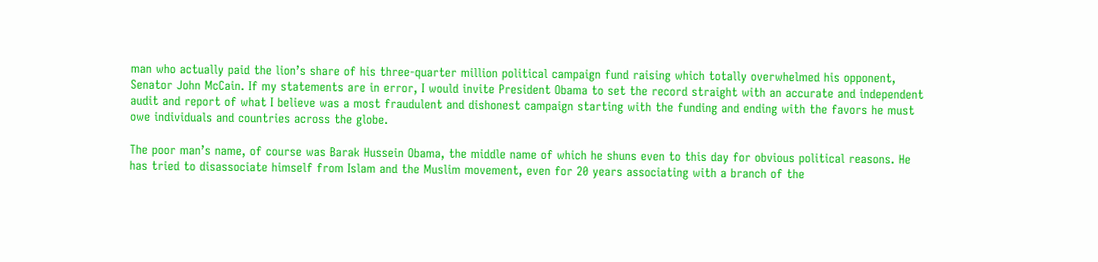man who actually paid the lion’s share of his three-quarter million political campaign fund raising which totally overwhelmed his opponent, Senator John McCain. If my statements are in error, I would invite President Obama to set the record straight with an accurate and independent audit and report of what I believe was a most fraudulent and dishonest campaign starting with the funding and ending with the favors he must owe individuals and countries across the globe.

The poor man’s name, of course was Barak Hussein Obama, the middle name of which he shuns even to this day for obvious political reasons. He has tried to disassociate himself from Islam and the Muslim movement, even for 20 years associating with a branch of the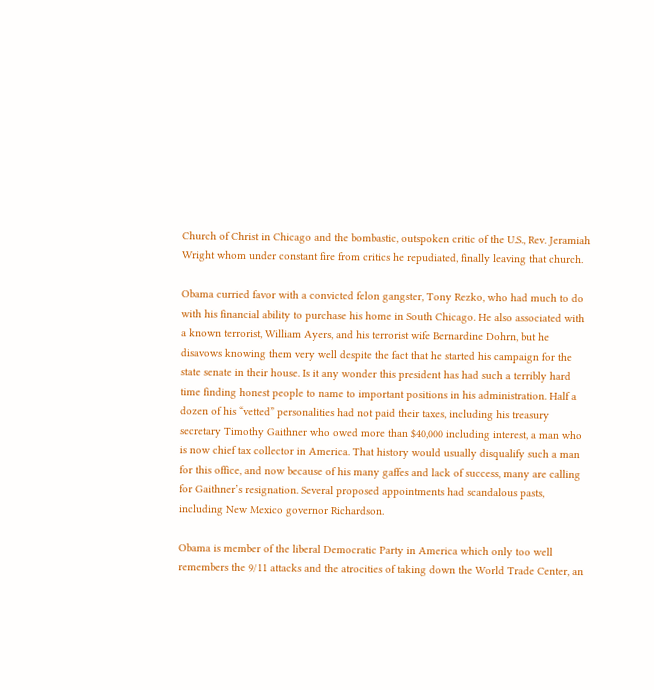Church of Christ in Chicago and the bombastic, outspoken critic of the U.S., Rev. Jeramiah Wright whom under constant fire from critics he repudiated, finally leaving that church.

Obama curried favor with a convicted felon gangster, Tony Rezko, who had much to do with his financial ability to purchase his home in South Chicago. He also associated with a known terrorist, William Ayers, and his terrorist wife Bernardine Dohrn, but he disavows knowing them very well despite the fact that he started his campaign for the state senate in their house. Is it any wonder this president has had such a terribly hard time finding honest people to name to important positions in his administration. Half a dozen of his “vetted” personalities had not paid their taxes, including his treasury secretary Timothy Gaithner who owed more than $40,000 including interest, a man who is now chief tax collector in America. That history would usually disqualify such a man for this office, and now because of his many gaffes and lack of success, many are calling for Gaithner’s resignation. Several proposed appointments had scandalous pasts, including New Mexico governor Richardson.

Obama is member of the liberal Democratic Party in America which only too well remembers the 9/11 attacks and the atrocities of taking down the World Trade Center, an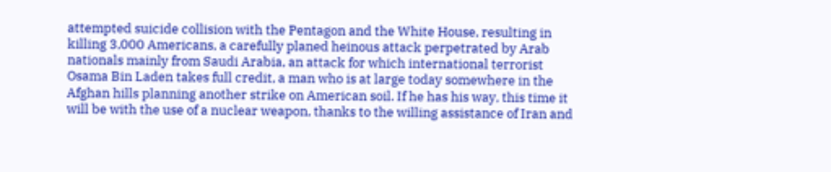attempted suicide collision with the Pentagon and the White House, resulting in killing 3,000 Americans, a carefully planed heinous attack perpetrated by Arab nationals mainly from Saudi Arabia, an attack for which international terrorist Osama Bin Laden takes full credit, a man who is at large today somewhere in the Afghan hills planning another strike on American soil. If he has his way, this time it will be with the use of a nuclear weapon, thanks to the willing assistance of Iran and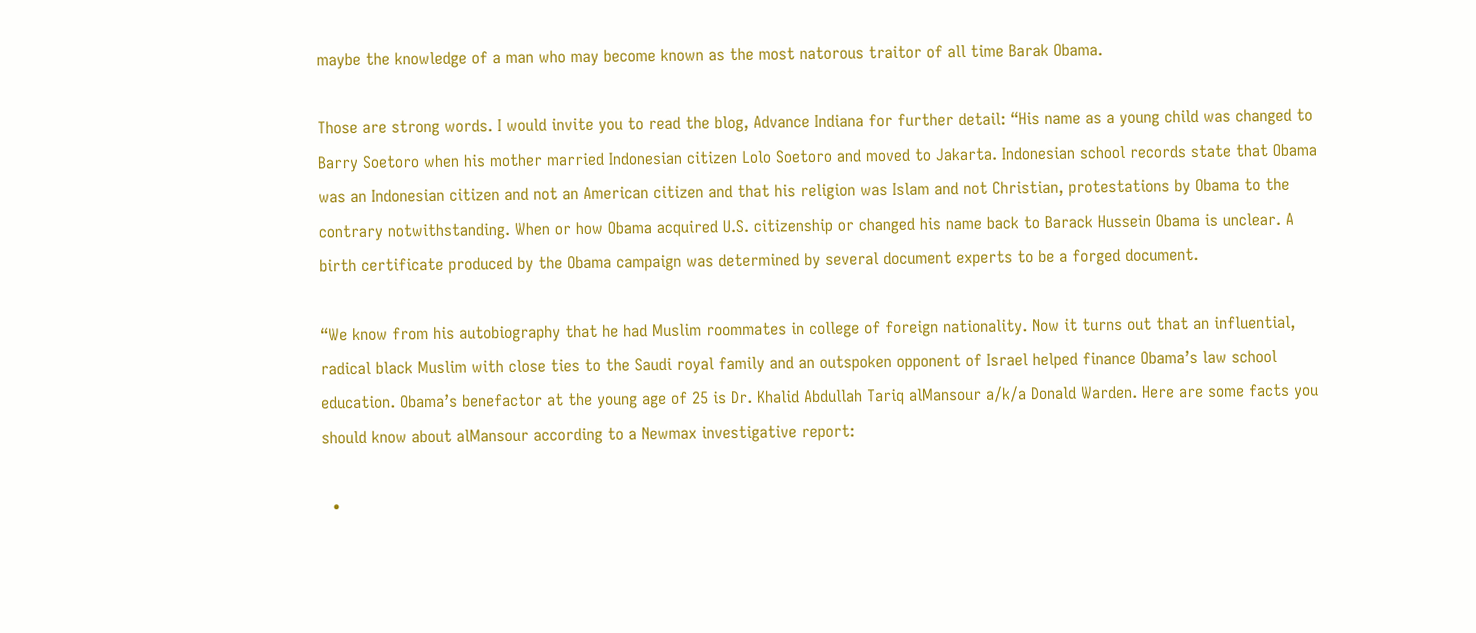maybe the knowledge of a man who may become known as the most natorous traitor of all time Barak Obama.

Those are strong words. I would invite you to read the blog, Advance Indiana for further detail: “His name as a young child was changed to Barry Soetoro when his mother married Indonesian citizen Lolo Soetoro and moved to Jakarta. Indonesian school records state that Obama was an Indonesian citizen and not an American citizen and that his religion was Islam and not Christian, protestations by Obama to the contrary notwithstanding. When or how Obama acquired U.S. citizenship or changed his name back to Barack Hussein Obama is unclear. A birth certificate produced by the Obama campaign was determined by several document experts to be a forged document.

“We know from his autobiography that he had Muslim roommates in college of foreign nationality. Now it turns out that an influential, radical black Muslim with close ties to the Saudi royal family and an outspoken opponent of Israel helped finance Obama’s law school education. Obama’s benefactor at the young age of 25 is Dr. Khalid Abdullah Tariq alMansour a/k/a Donald Warden. Here are some facts you should know about alMansour according to a Newmax investigative report:

  •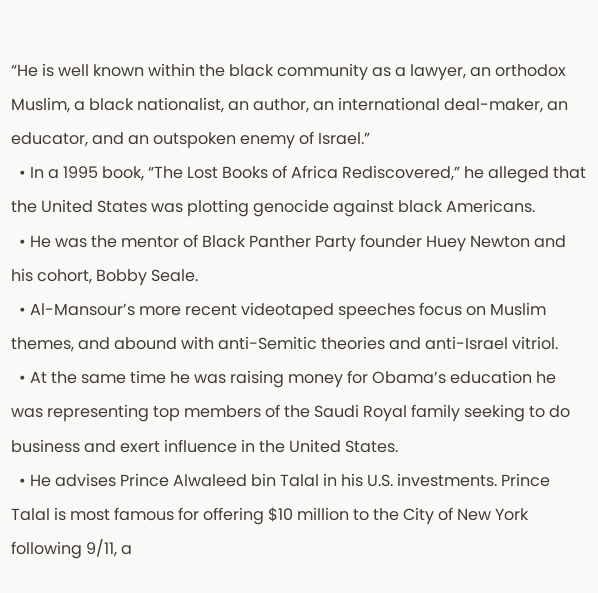“He is well known within the black community as a lawyer, an orthodox Muslim, a black nationalist, an author, an international deal-maker, an educator, and an outspoken enemy of Israel.”
  • In a 1995 book, “The Lost Books of Africa Rediscovered,” he alleged that the United States was plotting genocide against black Americans.
  • He was the mentor of Black Panther Party founder Huey Newton and his cohort, Bobby Seale.
  • Al-Mansour’s more recent videotaped speeches focus on Muslim themes, and abound with anti-Semitic theories and anti-Israel vitriol.
  • At the same time he was raising money for Obama’s education he was representing top members of the Saudi Royal family seeking to do business and exert influence in the United States.
  • He advises Prince Alwaleed bin Talal in his U.S. investments. Prince Talal is most famous for offering $10 million to the City of New York following 9/11, a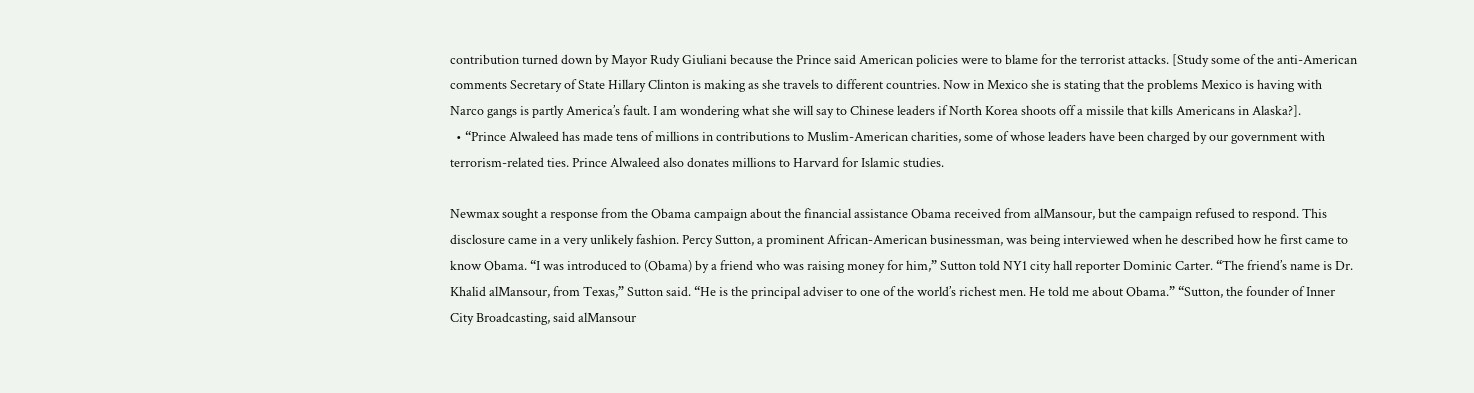contribution turned down by Mayor Rudy Giuliani because the Prince said American policies were to blame for the terrorist attacks. [Study some of the anti-American comments Secretary of State Hillary Clinton is making as she travels to different countries. Now in Mexico she is stating that the problems Mexico is having with Narco gangs is partly America’s fault. I am wondering what she will say to Chinese leaders if North Korea shoots off a missile that kills Americans in Alaska?].
  • “Prince Alwaleed has made tens of millions in contributions to Muslim-American charities, some of whose leaders have been charged by our government with terrorism-related ties. Prince Alwaleed also donates millions to Harvard for Islamic studies.

Newmax sought a response from the Obama campaign about the financial assistance Obama received from alMansour, but the campaign refused to respond. This disclosure came in a very unlikely fashion. Percy Sutton, a prominent African-American businessman, was being interviewed when he described how he first came to know Obama. “I was introduced to (Obama) by a friend who was raising money for him,” Sutton told NY1 city hall reporter Dominic Carter. “The friend’s name is Dr. Khalid alMansour, from Texas,” Sutton said. “He is the principal adviser to one of the world’s richest men. He told me about Obama.” “Sutton, the founder of Inner City Broadcasting, said alMansour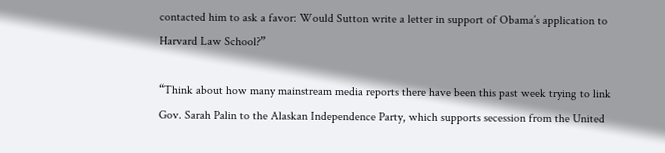contacted him to ask a favor: Would Sutton write a letter in support of Obama’s application to Harvard Law School?”

“Think about how many mainstream media reports there have been this past week trying to link Gov. Sarah Palin to the Alaskan Independence Party, which supports secession from the United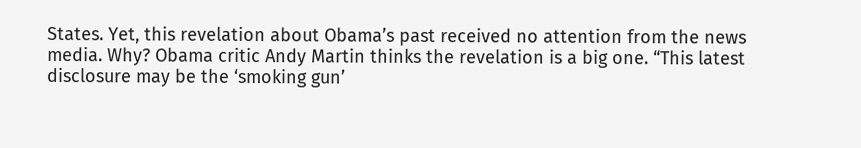States. Yet, this revelation about Obama’s past received no attention from the news media. Why? Obama critic Andy Martin thinks the revelation is a big one. “This latest disclosure may be the ‘smoking gun’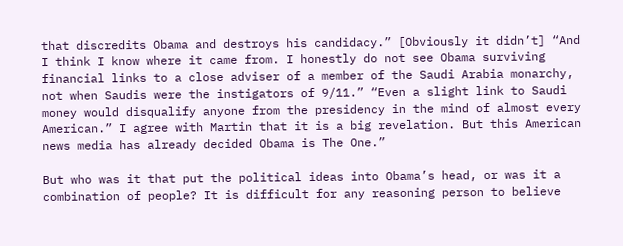that discredits Obama and destroys his candidacy.” [Obviously it didn’t] “And I think I know where it came from. I honestly do not see Obama surviving financial links to a close adviser of a member of the Saudi Arabia monarchy, not when Saudis were the instigators of 9/11.” “Even a slight link to Saudi money would disqualify anyone from the presidency in the mind of almost every American.” I agree with Martin that it is a big revelation. But this American news media has already decided Obama is The One.”

But who was it that put the political ideas into Obama’s head, or was it a combination of people? It is difficult for any reasoning person to believe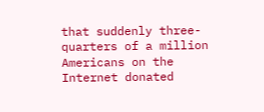that suddenly three-quarters of a million Americans on the Internet donated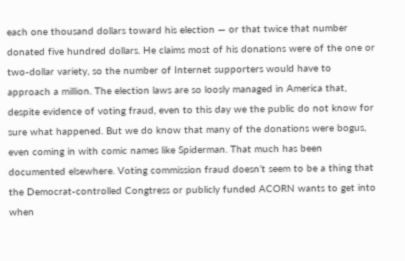each one thousand dollars toward his election — or that twice that number donated five hundred dollars. He claims most of his donations were of the one or two-dollar variety, so the number of Internet supporters would have to approach a million. The election laws are so loosly managed in America that, despite evidence of voting fraud, even to this day we the public do not know for sure what happened. But we do know that many of the donations were bogus, even coming in with comic names like Spiderman. That much has been documented elsewhere. Voting commission fraud doesn’t seem to be a thing that the Democrat-controlled Congtress or publicly funded ACORN wants to get into when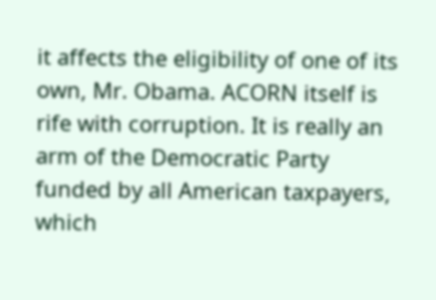it affects the eligibility of one of its own, Mr. Obama. ACORN itself is rife with corruption. It is really an arm of the Democratic Party funded by all American taxpayers, which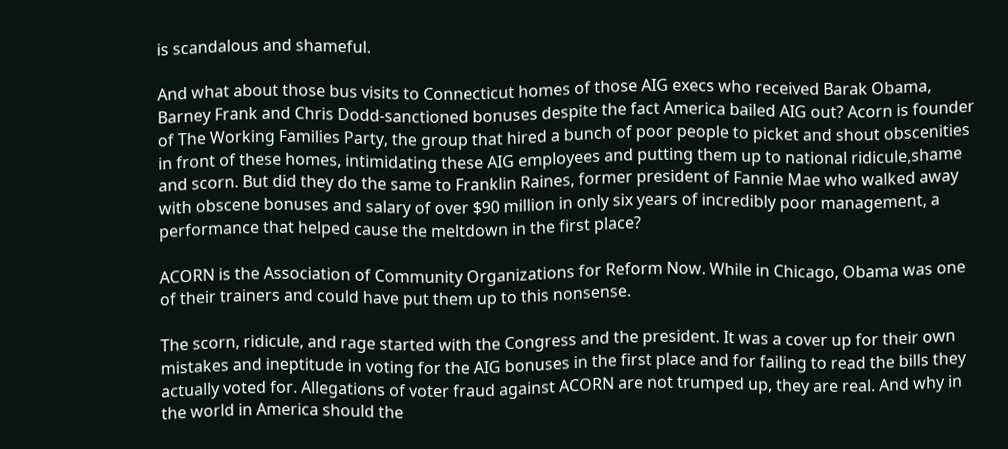is scandalous and shameful.

And what about those bus visits to Connecticut homes of those AIG execs who received Barak Obama, Barney Frank and Chris Dodd-sanctioned bonuses despite the fact America bailed AIG out? Acorn is founder of The Working Families Party, the group that hired a bunch of poor people to picket and shout obscenities in front of these homes, intimidating these AIG employees and putting them up to national ridicule,shame and scorn. But did they do the same to Franklin Raines, former president of Fannie Mae who walked away with obscene bonuses and salary of over $90 million in only six years of incredibly poor management, a performance that helped cause the meltdown in the first place?

ACORN is the Association of Community Organizations for Reform Now. While in Chicago, Obama was one of their trainers and could have put them up to this nonsense.

The scorn, ridicule, and rage started with the Congress and the president. It was a cover up for their own mistakes and ineptitude in voting for the AIG bonuses in the first place and for failing to read the bills they actually voted for. Allegations of voter fraud against ACORN are not trumped up, they are real. And why in the world in America should the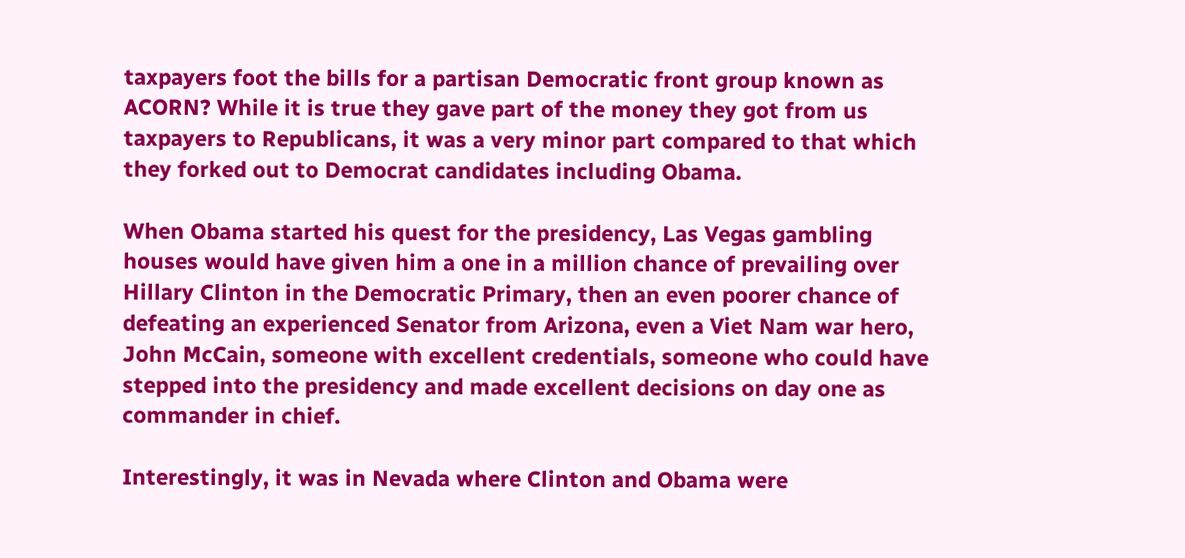taxpayers foot the bills for a partisan Democratic front group known as ACORN? While it is true they gave part of the money they got from us taxpayers to Republicans, it was a very minor part compared to that which they forked out to Democrat candidates including Obama.

When Obama started his quest for the presidency, Las Vegas gambling houses would have given him a one in a million chance of prevailing over Hillary Clinton in the Democratic Primary, then an even poorer chance of defeating an experienced Senator from Arizona, even a Viet Nam war hero, John McCain, someone with excellent credentials, someone who could have stepped into the presidency and made excellent decisions on day one as commander in chief.

Interestingly, it was in Nevada where Clinton and Obama were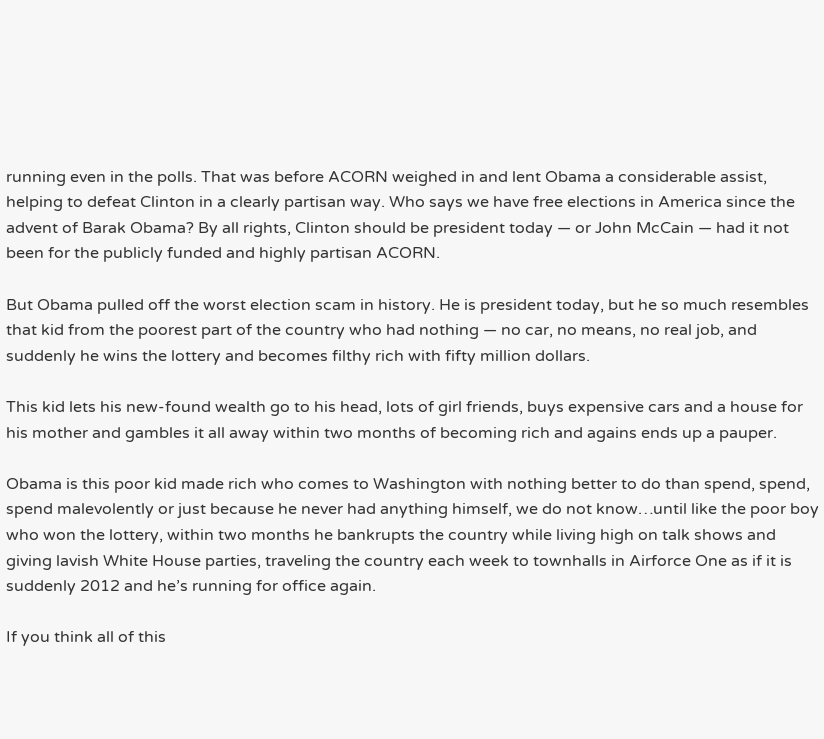running even in the polls. That was before ACORN weighed in and lent Obama a considerable assist, helping to defeat Clinton in a clearly partisan way. Who says we have free elections in America since the advent of Barak Obama? By all rights, Clinton should be president today — or John McCain — had it not been for the publicly funded and highly partisan ACORN.

But Obama pulled off the worst election scam in history. He is president today, but he so much resembles that kid from the poorest part of the country who had nothing — no car, no means, no real job, and suddenly he wins the lottery and becomes filthy rich with fifty million dollars.

This kid lets his new-found wealth go to his head, lots of girl friends, buys expensive cars and a house for his mother and gambles it all away within two months of becoming rich and agains ends up a pauper.

Obama is this poor kid made rich who comes to Washington with nothing better to do than spend, spend, spend malevolently or just because he never had anything himself, we do not know…until like the poor boy who won the lottery, within two months he bankrupts the country while living high on talk shows and giving lavish White House parties, traveling the country each week to townhalls in Airforce One as if it is suddenly 2012 and he’s running for office again.

If you think all of this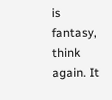is fantasy, think again. It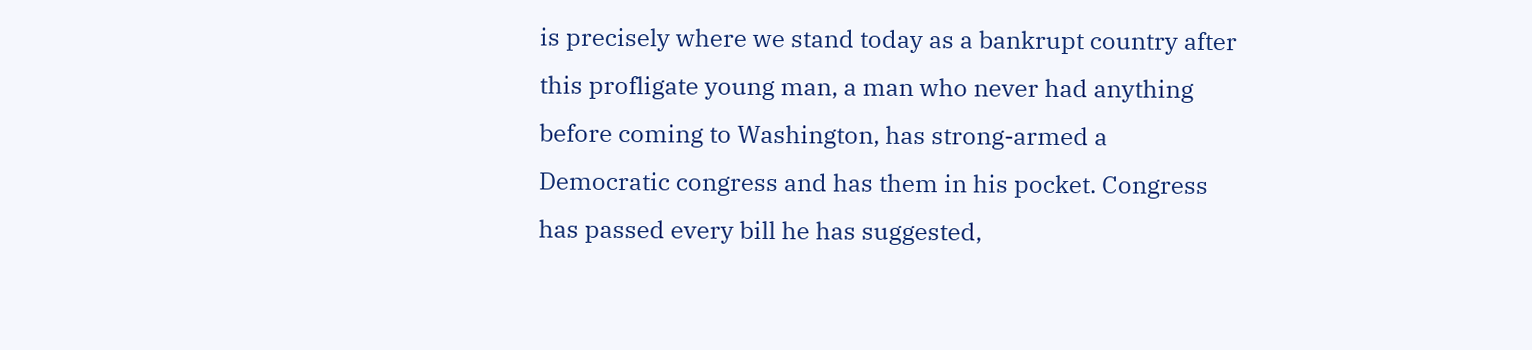is precisely where we stand today as a bankrupt country after this profligate young man, a man who never had anything before coming to Washington, has strong-armed a Democratic congress and has them in his pocket. Congress has passed every bill he has suggested,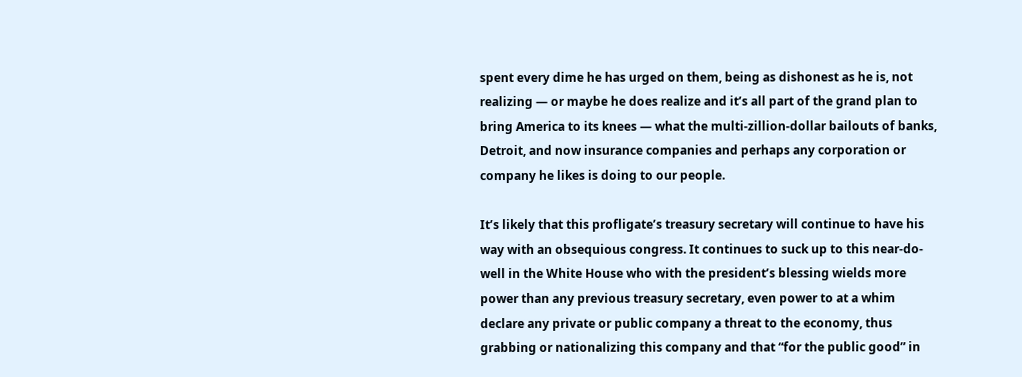spent every dime he has urged on them, being as dishonest as he is, not realizing — or maybe he does realize and it’s all part of the grand plan to bring America to its knees — what the multi-zillion-dollar bailouts of banks, Detroit, and now insurance companies and perhaps any corporation or company he likes is doing to our people.

It’s likely that this profligate’s treasury secretary will continue to have his way with an obsequious congress. It continues to suck up to this near-do-well in the White House who with the president’s blessing wields more power than any previous treasury secretary, even power to at a whim declare any private or public company a threat to the economy, thus grabbing or nationalizing this company and that “for the public good” in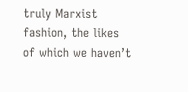truly Marxist fashion, the likes of which we haven’t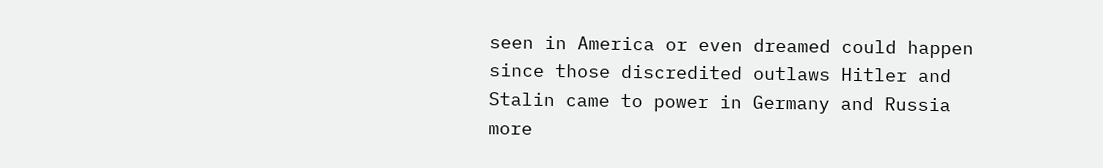seen in America or even dreamed could happen since those discredited outlaws Hitler and Stalin came to power in Germany and Russia more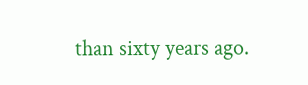than sixty years ago.